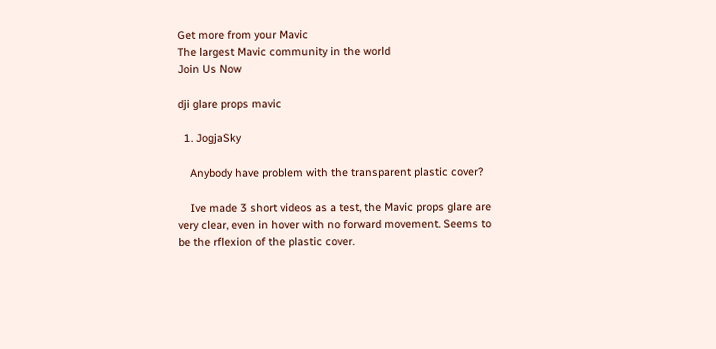Get more from your Mavic
The largest Mavic community in the world
Join Us Now

dji glare props mavic

  1. JogjaSky

    Anybody have problem with the transparent plastic cover?

    Ive made 3 short videos as a test, the Mavic props glare are very clear, even in hover with no forward movement. Seems to be the rflexion of the plastic cover.